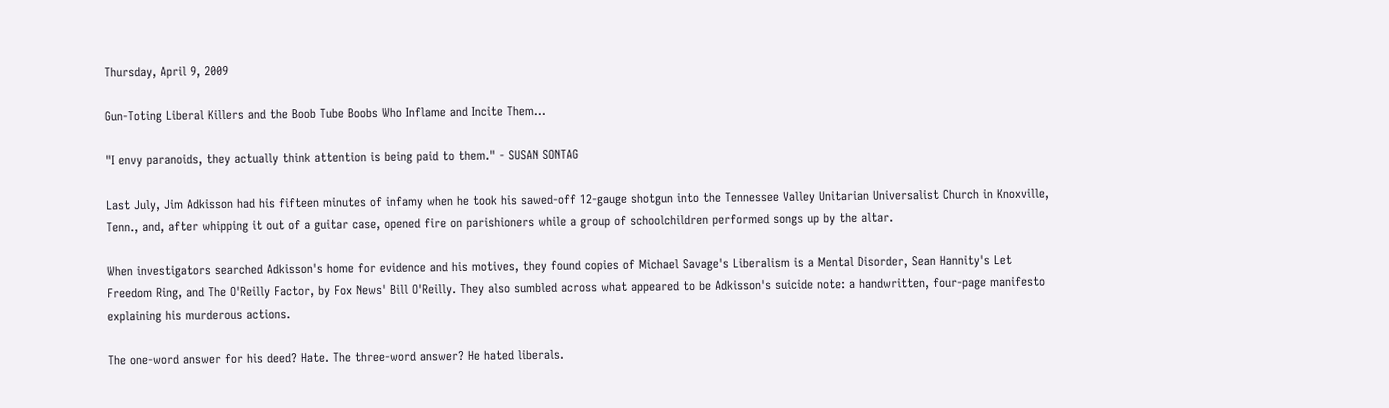Thursday, April 9, 2009

Gun-Toting Liberal Killers and the Boob Tube Boobs Who Inflame and Incite Them...

"I envy paranoids, they actually think attention is being paid to them." - SUSAN SONTAG

Last July, Jim Adkisson had his fifteen minutes of infamy when he took his sawed-off 12-gauge shotgun into the Tennessee Valley Unitarian Universalist Church in Knoxville, Tenn., and, after whipping it out of a guitar case, opened fire on parishioners while a group of schoolchildren performed songs up by the altar.

When investigators searched Adkisson's home for evidence and his motives, they found copies of Michael Savage's Liberalism is a Mental Disorder, Sean Hannity's Let Freedom Ring, and The O'Reilly Factor, by Fox News' Bill O'Reilly. They also sumbled across what appeared to be Adkisson's suicide note: a handwritten, four-page manifesto explaining his murderous actions.

The one-word answer for his deed? Hate. The three-word answer? He hated liberals.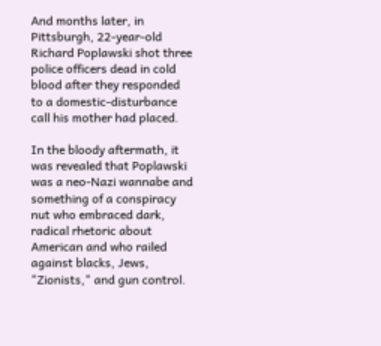And months later, in Pittsburgh, 22-year-old Richard Poplawski shot three police officers dead in cold blood after they responded to a domestic-disturbance call his mother had placed.

In the bloody aftermath, it was revealed that Poplawski was a neo-Nazi wannabe and something of a conspiracy nut who embraced dark, radical rhetoric about American and who railed against blacks, Jews, "Zionists," and gun control.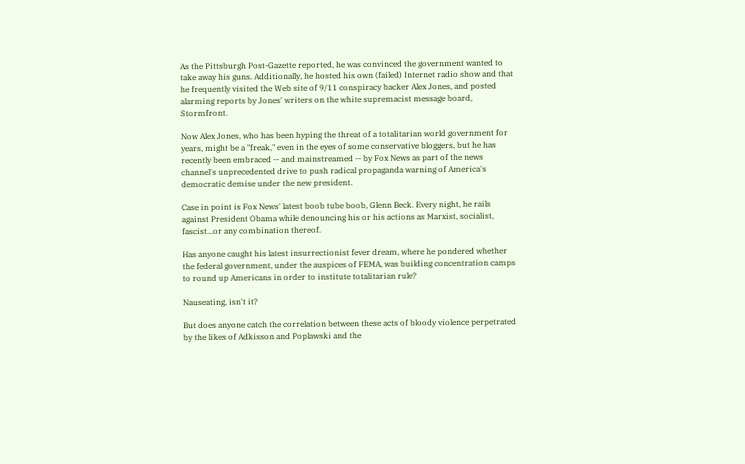As the Pittsburgh Post-Gazette reported, he was convinced the government wanted to take away his guns. Additionally, he hosted his own (failed) Internet radio show and that he frequently visited the Web site of 9/11 conspiracy backer Alex Jones, and posted alarming reports by Jones' writers on the white supremacist message board, Stormfront.

Now Alex Jones, who has been hyping the threat of a totalitarian world government for years, might be a "freak," even in the eyes of some conservative bloggers, but he has recently been embraced -- and mainstreamed -- by Fox News as part of the news channel's unprecedented drive to push radical propaganda warning of America's democratic demise under the new president.

Case in point is Fox News' latest boob tube boob, Glenn Beck. Every night, he rails against President Obama while denouncing his or his actions as Marxist, socialist, fascist...or any combination thereof.

Has anyone caught his latest insurrectionist fever dream, where he pondered whether the federal government, under the auspices of FEMA, was building concentration camps to round up Americans in order to institute totalitarian rule?

Nauseating, isn't it?

But does anyone catch the correlation between these acts of bloody violence perpetrated by the likes of Adkisson and Poplawski and the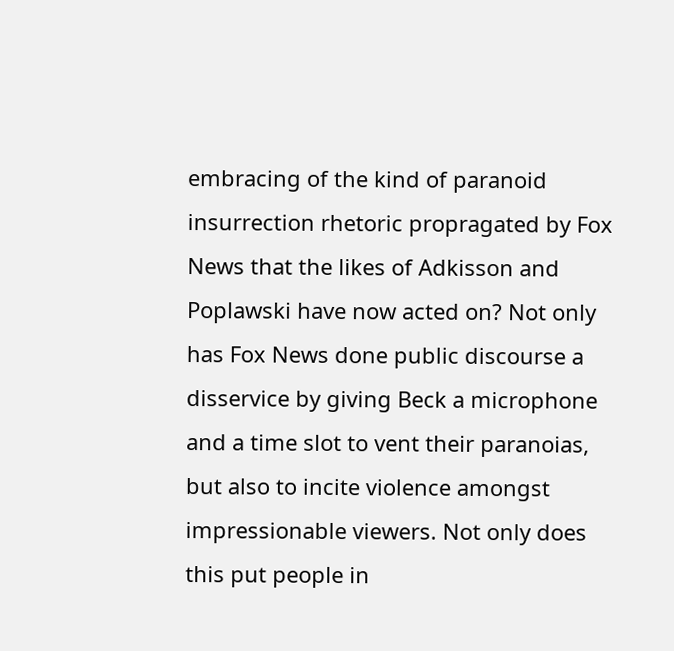embracing of the kind of paranoid insurrection rhetoric propragated by Fox News that the likes of Adkisson and Poplawski have now acted on? Not only has Fox News done public discourse a disservice by giving Beck a microphone and a time slot to vent their paranoias, but also to incite violence amongst impressionable viewers. Not only does this put people in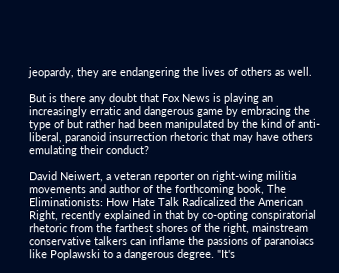jeopardy, they are endangering the lives of others as well.

But is there any doubt that Fox News is playing an increasingly erratic and dangerous game by embracing the type of but rather had been manipulated by the kind of anti-liberal, paranoid insurrection rhetoric that may have others emulating their conduct?

David Neiwert, a veteran reporter on right-wing militia movements and author of the forthcoming book, The Eliminationists: How Hate Talk Radicalized the American Right, recently explained in that by co-opting conspiratorial rhetoric from the farthest shores of the right, mainstream conservative talkers can inflame the passions of paranoiacs like Poplawski to a dangerous degree. "It's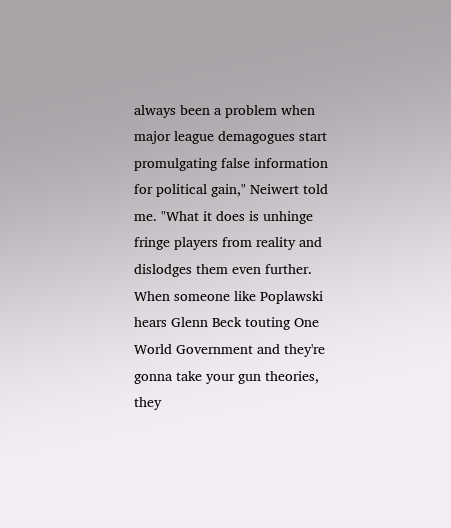always been a problem when major league demagogues start promulgating false information for political gain," Neiwert told me. "What it does is unhinge fringe players from reality and dislodges them even further. When someone like Poplawski hears Glenn Beck touting One World Government and they're gonna take your gun theories, they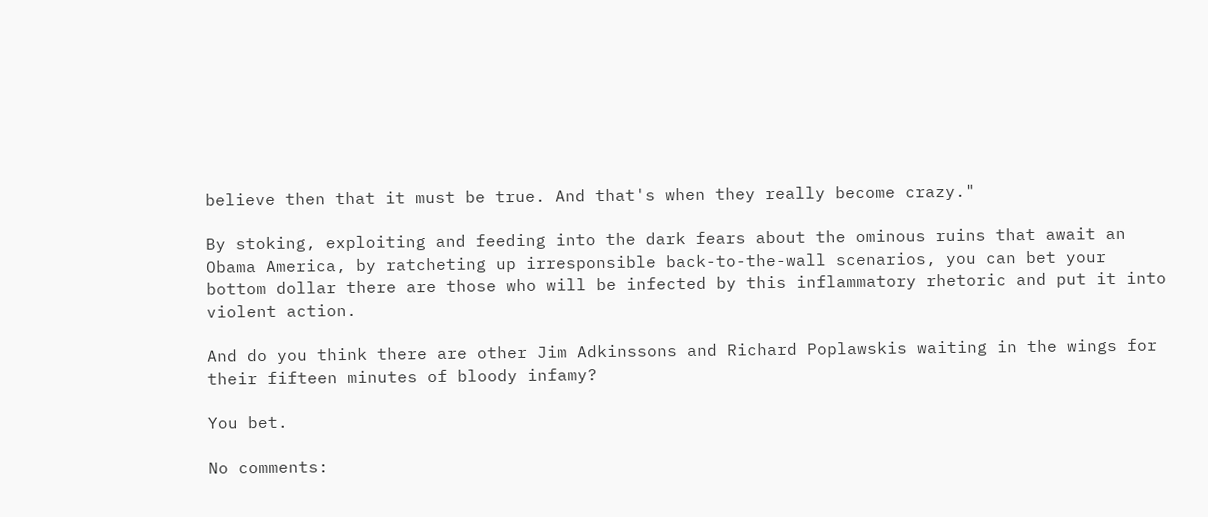believe then that it must be true. And that's when they really become crazy."

By stoking, exploiting and feeding into the dark fears about the ominous ruins that await an Obama America, by ratcheting up irresponsible back-to-the-wall scenarios, you can bet your bottom dollar there are those who will be infected by this inflammatory rhetoric and put it into violent action.

And do you think there are other Jim Adkinssons and Richard Poplawskis waiting in the wings for their fifteen minutes of bloody infamy?

You bet.

No comments: